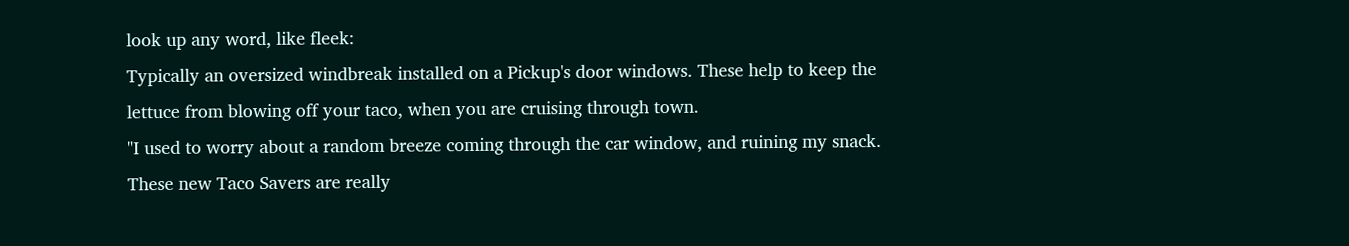look up any word, like fleek:
Typically an oversized windbreak installed on a Pickup's door windows. These help to keep the lettuce from blowing off your taco, when you are cruising through town.
"I used to worry about a random breeze coming through the car window, and ruining my snack. These new Taco Savers are really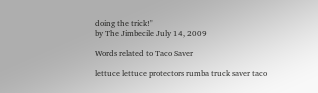doing the trick!"
by The Jimbecile July 14, 2009

Words related to Taco Saver

lettuce lettuce protectors rumba truck saver taco